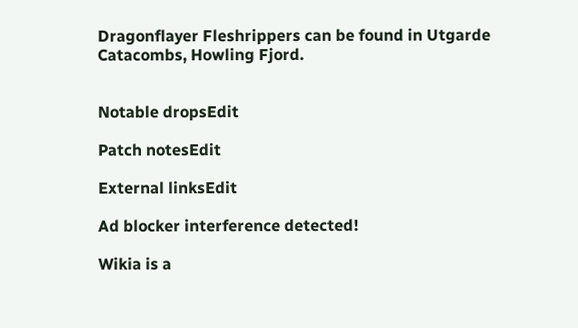Dragonflayer Fleshrippers can be found in Utgarde Catacombs, Howling Fjord.


Notable dropsEdit

Patch notesEdit

External linksEdit

Ad blocker interference detected!

Wikia is a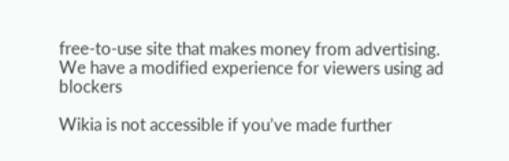free-to-use site that makes money from advertising. We have a modified experience for viewers using ad blockers

Wikia is not accessible if you’ve made further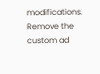modifications. Remove the custom ad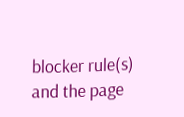blocker rule(s) and the page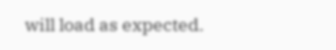will load as expected.